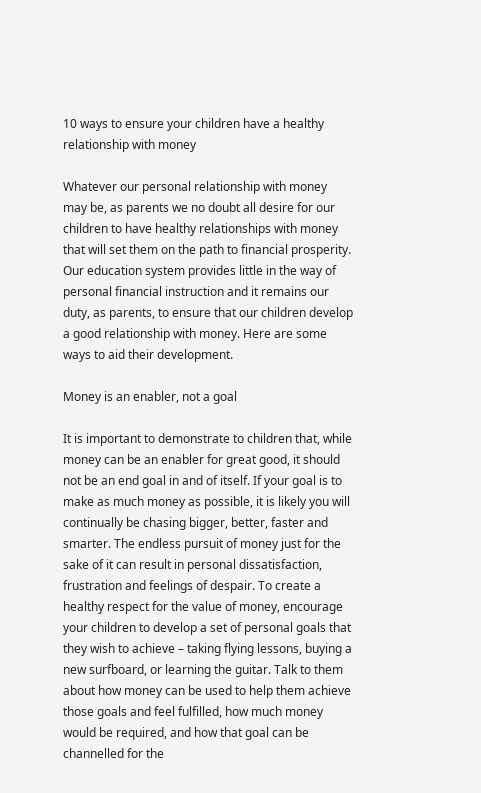10 ways to ensure your children have a healthy relationship with money

Whatever our personal relationship with money may be, as parents we no doubt all desire for our children to have healthy relationships with money that will set them on the path to financial prosperity. Our education system provides little in the way of personal financial instruction and it remains our duty, as parents, to ensure that our children develop a good relationship with money. Here are some ways to aid their development.

Money is an enabler, not a goal

It is important to demonstrate to children that, while money can be an enabler for great good, it should not be an end goal in and of itself. If your goal is to make as much money as possible, it is likely you will continually be chasing bigger, better, faster and smarter. The endless pursuit of money just for the sake of it can result in personal dissatisfaction, frustration and feelings of despair. To create a healthy respect for the value of money, encourage your children to develop a set of personal goals that they wish to achieve – taking flying lessons, buying a new surfboard, or learning the guitar. Talk to them about how money can be used to help them achieve those goals and feel fulfilled, how much money would be required, and how that goal can be channelled for the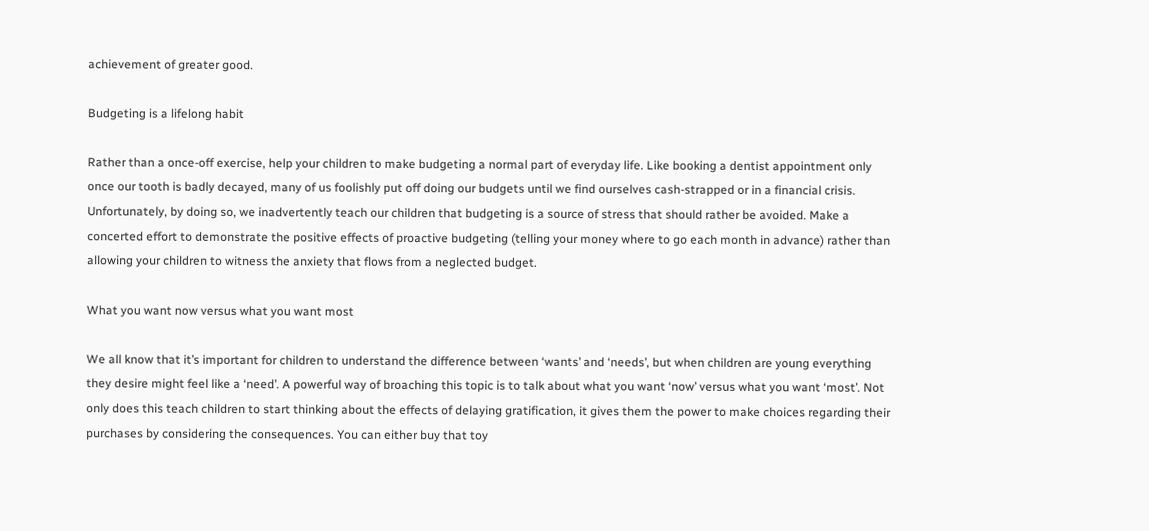achievement of greater good.

Budgeting is a lifelong habit

Rather than a once-off exercise, help your children to make budgeting a normal part of everyday life. Like booking a dentist appointment only once our tooth is badly decayed, many of us foolishly put off doing our budgets until we find ourselves cash-strapped or in a financial crisis. Unfortunately, by doing so, we inadvertently teach our children that budgeting is a source of stress that should rather be avoided. Make a concerted effort to demonstrate the positive effects of proactive budgeting (telling your money where to go each month in advance) rather than allowing your children to witness the anxiety that flows from a neglected budget.

What you want now versus what you want most

We all know that it’s important for children to understand the difference between ‘wants’ and ‘needs’, but when children are young everything they desire might feel like a ‘need’. A powerful way of broaching this topic is to talk about what you want ‘now’ versus what you want ‘most’. Not only does this teach children to start thinking about the effects of delaying gratification, it gives them the power to make choices regarding their purchases by considering the consequences. You can either buy that toy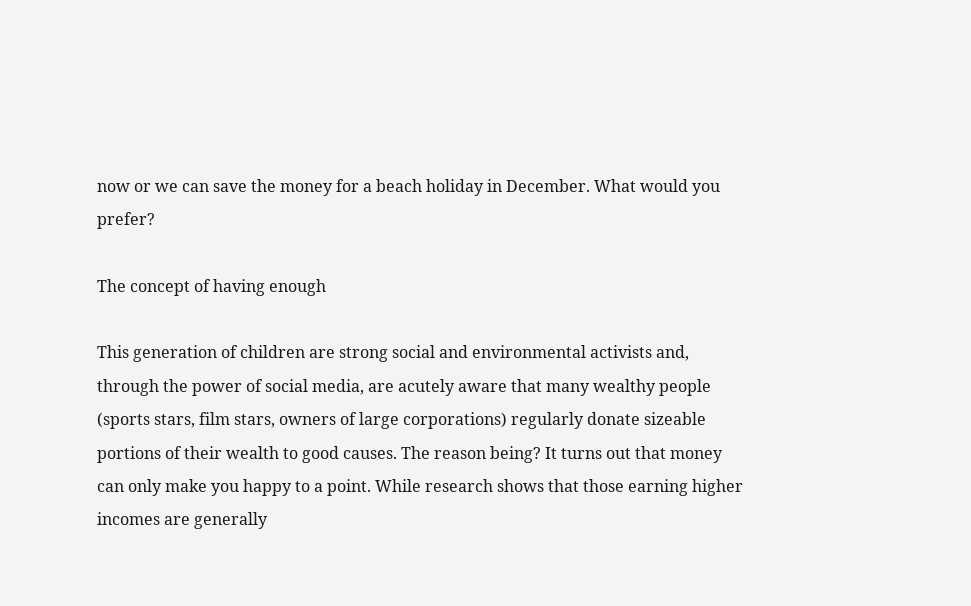now or we can save the money for a beach holiday in December. What would you prefer?

The concept of having enough

This generation of children are strong social and environmental activists and, through the power of social media, are acutely aware that many wealthy people (sports stars, film stars, owners of large corporations) regularly donate sizeable portions of their wealth to good causes. The reason being? It turns out that money can only make you happy to a point. While research shows that those earning higher incomes are generally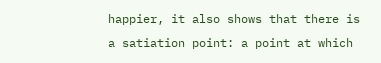happier, it also shows that there is a satiation point: a point at which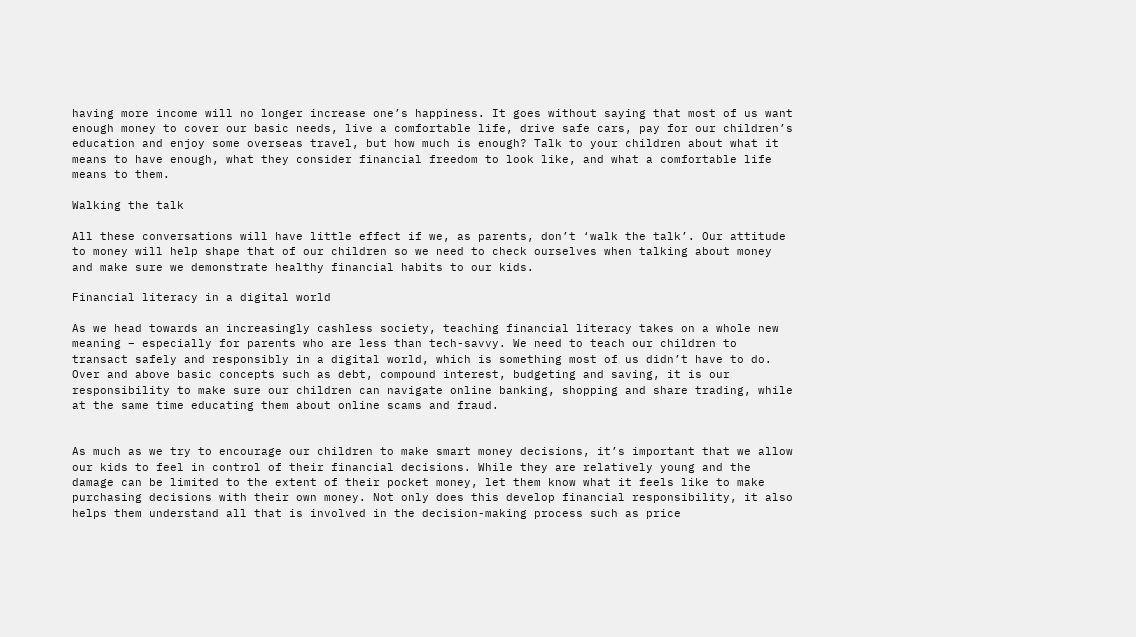having more income will no longer increase one’s happiness. It goes without saying that most of us want enough money to cover our basic needs, live a comfortable life, drive safe cars, pay for our children’s education and enjoy some overseas travel, but how much is enough? Talk to your children about what it means to have enough, what they consider financial freedom to look like, and what a comfortable life means to them.

Walking the talk

All these conversations will have little effect if we, as parents, don’t ‘walk the talk’. Our attitude to money will help shape that of our children so we need to check ourselves when talking about money and make sure we demonstrate healthy financial habits to our kids.

Financial literacy in a digital world

As we head towards an increasingly cashless society, teaching financial literacy takes on a whole new meaning – especially for parents who are less than tech-savvy. We need to teach our children to transact safely and responsibly in a digital world, which is something most of us didn’t have to do. Over and above basic concepts such as debt, compound interest, budgeting and saving, it is our responsibility to make sure our children can navigate online banking, shopping and share trading, while at the same time educating them about online scams and fraud.


As much as we try to encourage our children to make smart money decisions, it’s important that we allow our kids to feel in control of their financial decisions. While they are relatively young and the damage can be limited to the extent of their pocket money, let them know what it feels like to make purchasing decisions with their own money. Not only does this develop financial responsibility, it also helps them understand all that is involved in the decision-making process such as price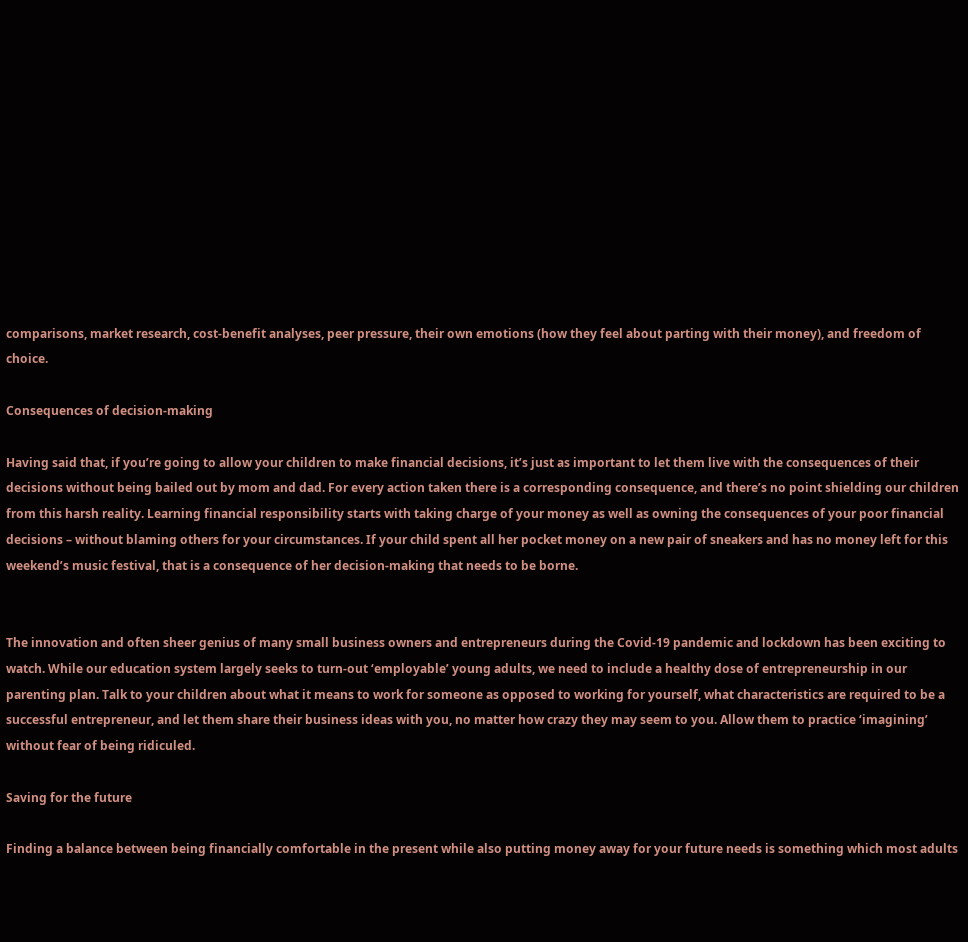comparisons, market research, cost-benefit analyses, peer pressure, their own emotions (how they feel about parting with their money), and freedom of choice.

Consequences of decision-making

Having said that, if you’re going to allow your children to make financial decisions, it’s just as important to let them live with the consequences of their decisions without being bailed out by mom and dad. For every action taken there is a corresponding consequence, and there’s no point shielding our children from this harsh reality. Learning financial responsibility starts with taking charge of your money as well as owning the consequences of your poor financial decisions – without blaming others for your circumstances. If your child spent all her pocket money on a new pair of sneakers and has no money left for this weekend’s music festival, that is a consequence of her decision-making that needs to be borne.


The innovation and often sheer genius of many small business owners and entrepreneurs during the Covid-19 pandemic and lockdown has been exciting to watch. While our education system largely seeks to turn-out ‘employable’ young adults, we need to include a healthy dose of entrepreneurship in our parenting plan. Talk to your children about what it means to work for someone as opposed to working for yourself, what characteristics are required to be a successful entrepreneur, and let them share their business ideas with you, no matter how crazy they may seem to you. Allow them to practice ‘imagining’ without fear of being ridiculed.

Saving for the future

Finding a balance between being financially comfortable in the present while also putting money away for your future needs is something which most adults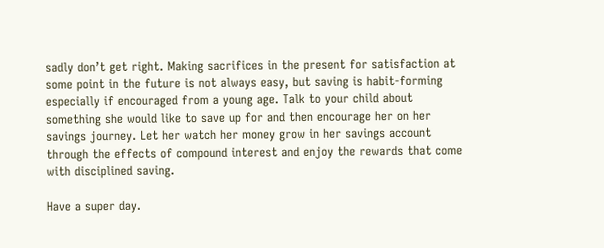sadly don’t get right. Making sacrifices in the present for satisfaction at some point in the future is not always easy, but saving is habit-forming especially if encouraged from a young age. Talk to your child about something she would like to save up for and then encourage her on her savings journey. Let her watch her money grow in her savings account through the effects of compound interest and enjoy the rewards that come with disciplined saving.

Have a super day.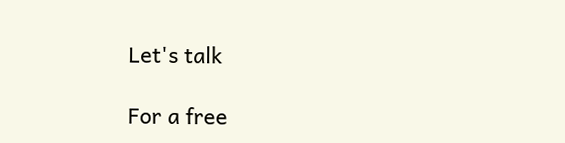Let's talk

For a free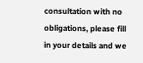consultation with no obligations, please fill in your details and we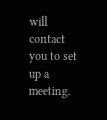will contact you to set up a meeting.